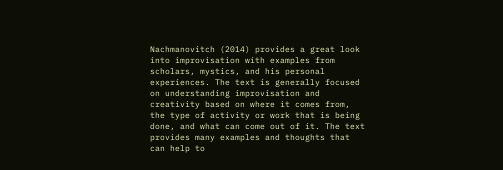Nachmanovitch (2014) provides a great look into improvisation with examples from scholars, mystics, and his personal experiences. The text is generally focused on understanding improvisation and creativity based on where it comes from, the type of activity or work that is being done, and what can come out of it. The text provides many examples and thoughts that can help to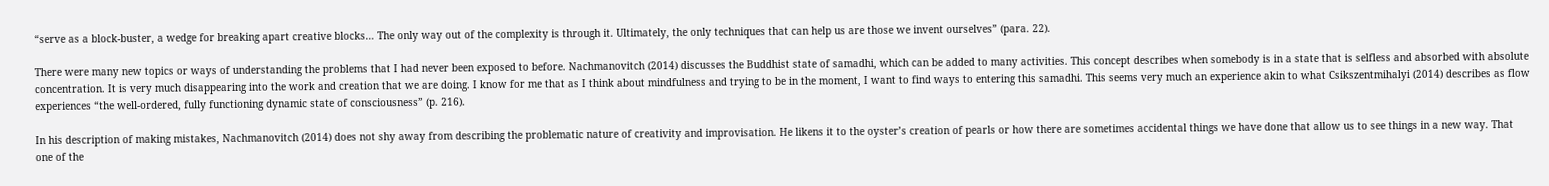“serve as a block-buster, a wedge for breaking apart creative blocks… The only way out of the complexity is through it. Ultimately, the only techniques that can help us are those we invent ourselves” (para. 22).

There were many new topics or ways of understanding the problems that I had never been exposed to before. Nachmanovitch (2014) discusses the Buddhist state of samadhi, which can be added to many activities. This concept describes when somebody is in a state that is selfless and absorbed with absolute concentration. It is very much disappearing into the work and creation that we are doing. I know for me that as I think about mindfulness and trying to be in the moment, I want to find ways to entering this samadhi. This seems very much an experience akin to what Csikszentmihalyi (2014) describes as flow experiences “the well-ordered, fully functioning dynamic state of consciousness” (p. 216).

In his description of making mistakes, Nachmanovitch (2014) does not shy away from describing the problematic nature of creativity and improvisation. He likens it to the oyster’s creation of pearls or how there are sometimes accidental things we have done that allow us to see things in a new way. That one of the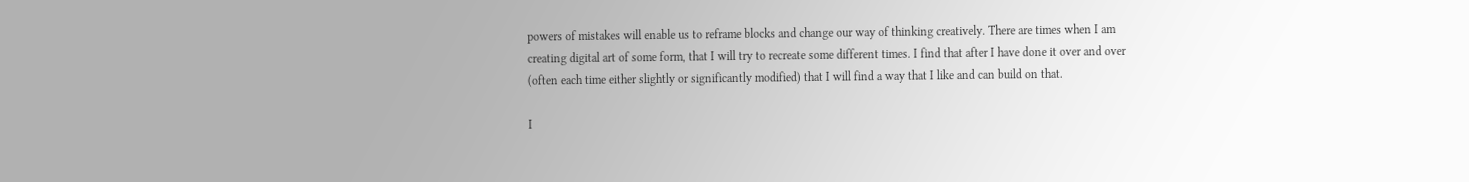powers of mistakes will enable us to reframe blocks and change our way of thinking creatively. There are times when I am creating digital art of some form, that I will try to recreate some different times. I find that after I have done it over and over (often each time either slightly or significantly modified) that I will find a way that I like and can build on that.

I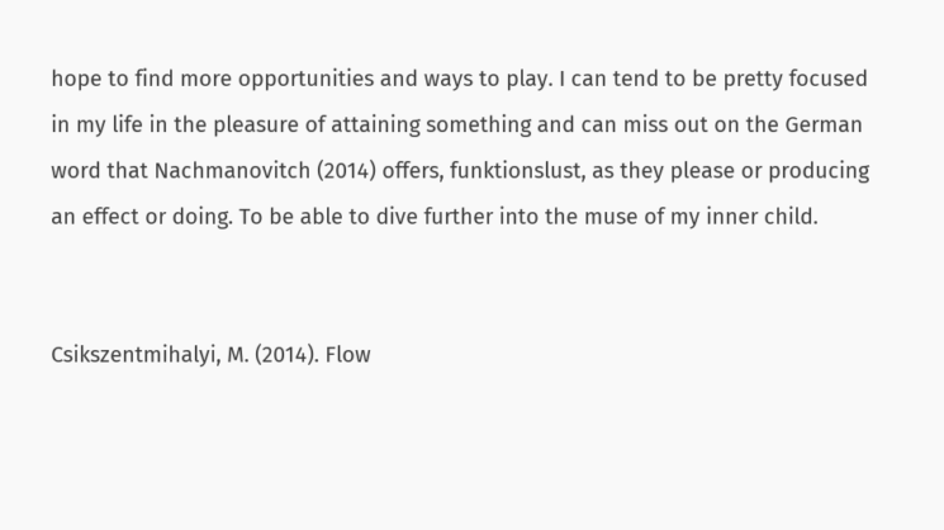hope to find more opportunities and ways to play. I can tend to be pretty focused in my life in the pleasure of attaining something and can miss out on the German word that Nachmanovitch (2014) offers, funktionslust, as they please or producing an effect or doing. To be able to dive further into the muse of my inner child.


Csikszentmihalyi, M. (2014). Flow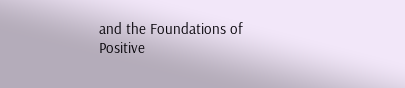and the Foundations of Positive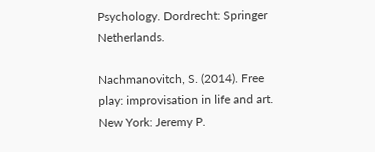Psychology. Dordrecht: Springer Netherlands.

Nachmanovitch, S. (2014). Free play: improvisation in life and art. New York: Jeremy P.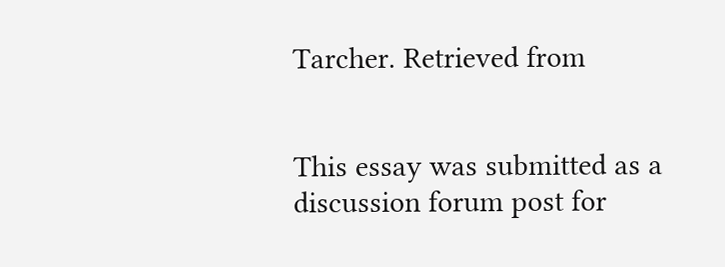Tarcher. Retrieved from


This essay was submitted as a discussion forum post for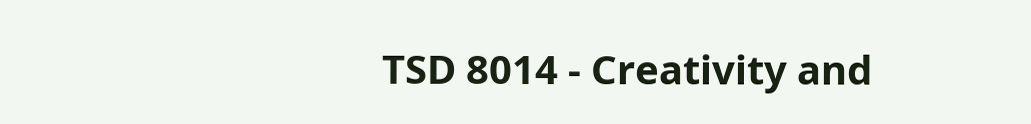TSD 8014 - Creativity and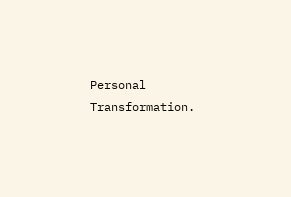Personal Transformation.